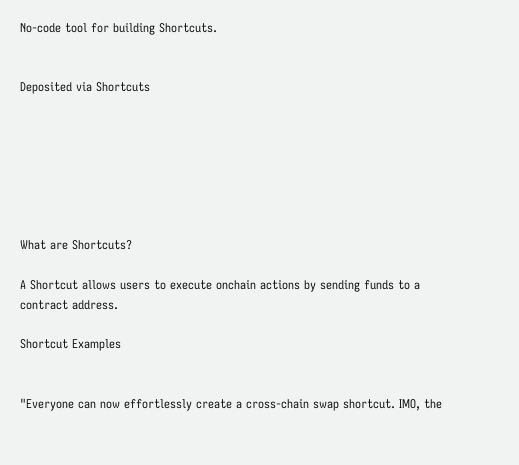No-code tool for building Shortcuts.


Deposited via Shortcuts







What are Shortcuts?

A Shortcut allows users to execute onchain actions by sending funds to a contract address.

Shortcut Examples


"Everyone can now effortlessly create a cross-chain swap shortcut. IMO, the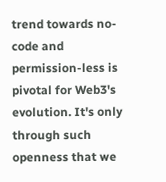trend towards no-code and permission-less is pivotal for Web3's evolution. It's only through such openness that we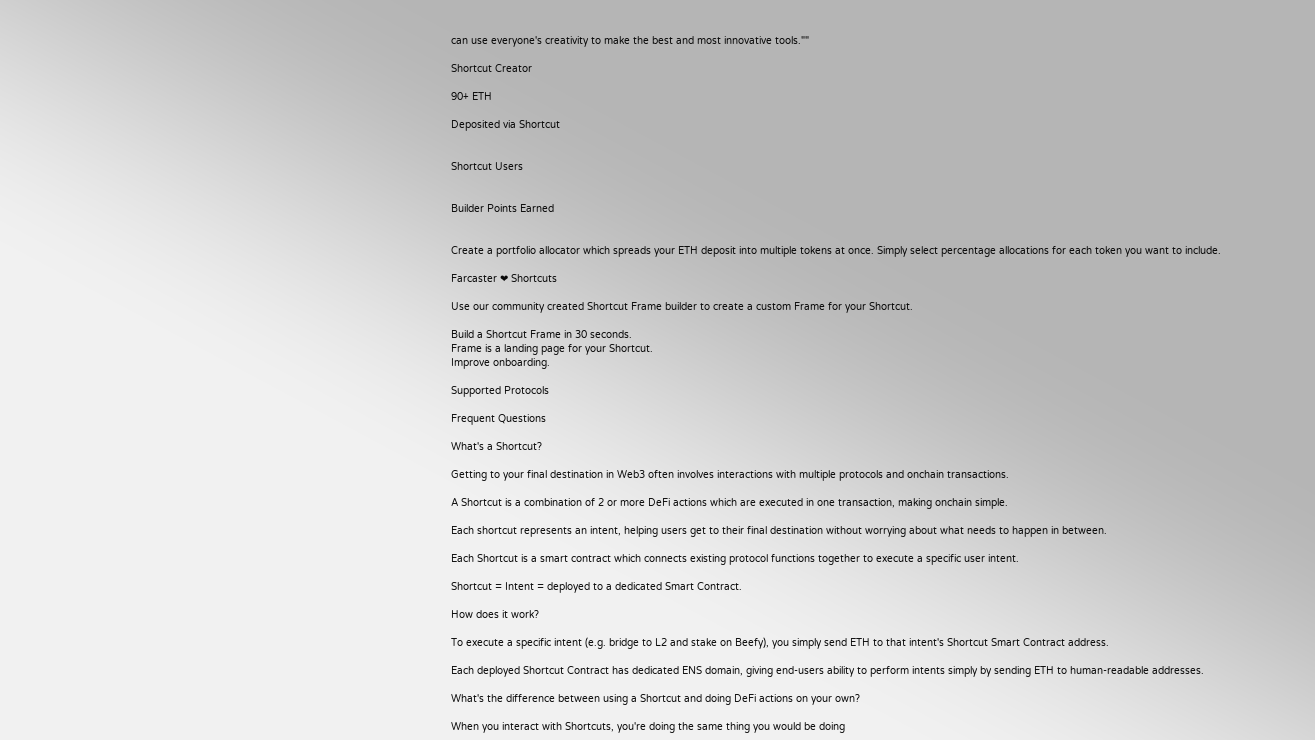can use everyone's creativity to make the best and most innovative tools.""

Shortcut Creator

90+ ETH

Deposited via Shortcut


Shortcut Users


Builder Points Earned


Create a portfolio allocator which spreads your ETH deposit into multiple tokens at once. Simply select percentage allocations for each token you want to include.

Farcaster ❤ Shortcuts

Use our community created Shortcut Frame builder to create a custom Frame for your Shortcut.

Build a Shortcut Frame in 30 seconds.
Frame is a landing page for your Shortcut.
Improve onboarding.

Supported Protocols

Frequent Questions

What's a Shortcut?

Getting to your final destination in Web3 often involves interactions with multiple protocols and onchain transactions.

A Shortcut is a combination of 2 or more DeFi actions which are executed in one transaction, making onchain simple.

Each shortcut represents an intent, helping users get to their final destination without worrying about what needs to happen in between.

Each Shortcut is a smart contract which connects existing protocol functions together to execute a specific user intent.

Shortcut = Intent = deployed to a dedicated Smart Contract.

How does it work?

To execute a specific intent (e.g. bridge to L2 and stake on Beefy), you simply send ETH to that intent's Shortcut Smart Contract address.

Each deployed Shortcut Contract has dedicated ENS domain, giving end-users ability to perform intents simply by sending ETH to human-readable addresses.

What's the difference between using a Shortcut and doing DeFi actions on your own?

When you interact with Shortcuts, you're doing the same thing you would be doing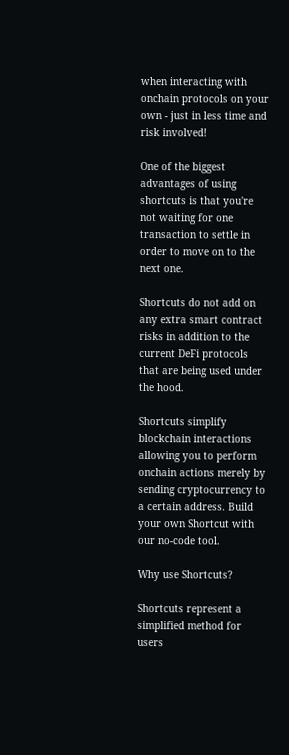when interacting with onchain protocols on your own - just in less time and risk involved!

One of the biggest advantages of using shortcuts is that you're not waiting for one transaction to settle in order to move on to the next one.

Shortcuts do not add on any extra smart contract risks in addition to the current DeFi protocols that are being used under the hood.

Shortcuts simplify blockchain interactions allowing you to perform onchain actions merely by sending cryptocurrency to a certain address. Build your own Shortcut with our no-code tool.

Why use Shortcuts?

Shortcuts represent a simplified method for users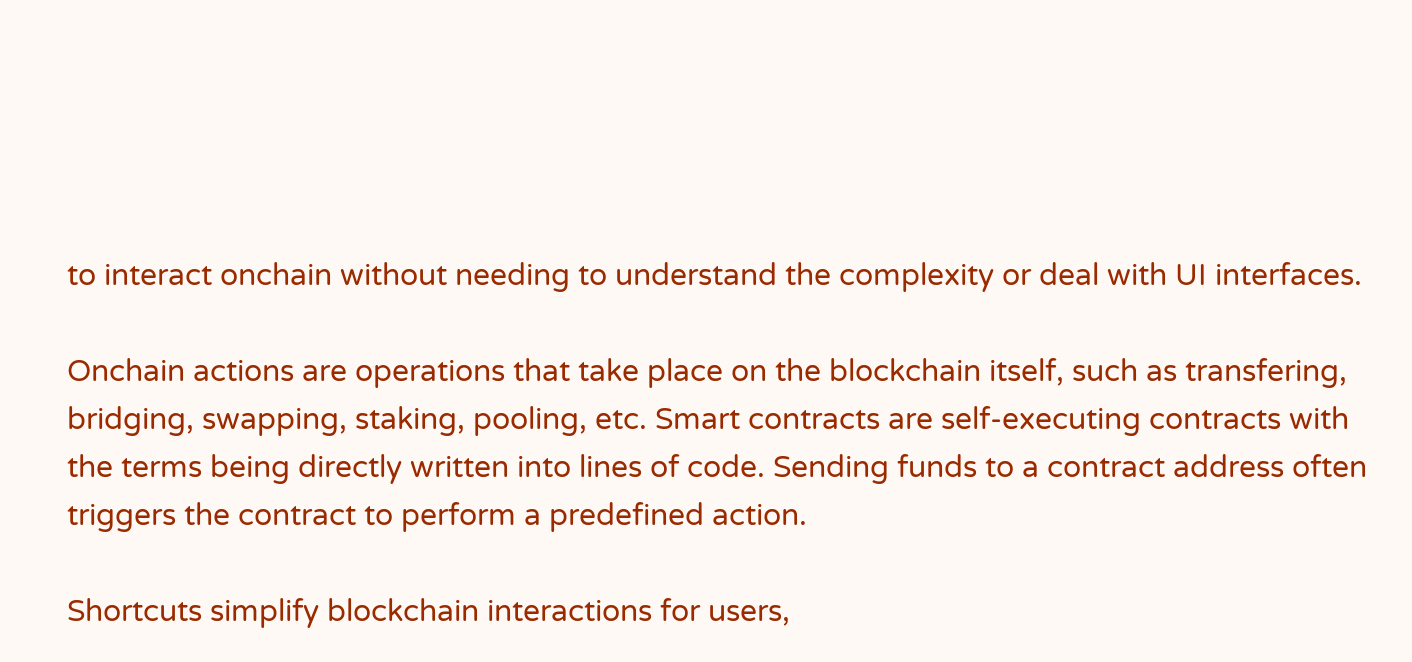to interact onchain without needing to understand the complexity or deal with UI interfaces.

Onchain actions are operations that take place on the blockchain itself, such as transfering, bridging, swapping, staking, pooling, etc. Smart contracts are self-executing contracts with the terms being directly written into lines of code. Sending funds to a contract address often triggers the contract to perform a predefined action.

Shortcuts simplify blockchain interactions for users,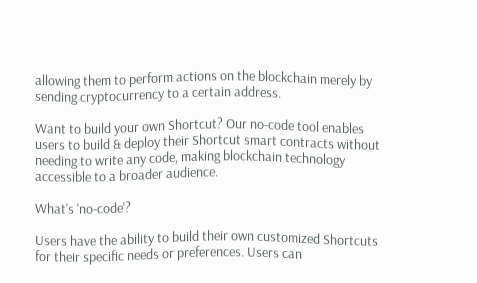allowing them to perform actions on the blockchain merely by sending cryptocurrency to a certain address.

Want to build your own Shortcut? Our no-code tool enables users to build & deploy their Shortcut smart contracts without needing to write any code, making blockchain technology accessible to a broader audience.

What's 'no-code'?

Users have the ability to build their own customized Shortcuts for their specific needs or preferences. Users can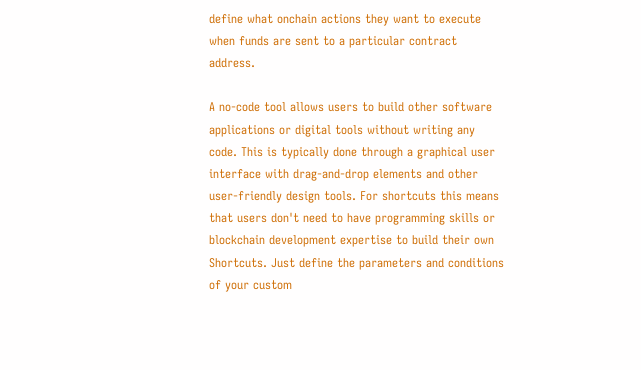define what onchain actions they want to execute when funds are sent to a particular contract address.

A no-code tool allows users to build other software applications or digital tools without writing any code. This is typically done through a graphical user interface with drag-and-drop elements and other user-friendly design tools. For shortcuts this means that users don't need to have programming skills or blockchain development expertise to build their own Shortcuts. Just define the parameters and conditions of your custom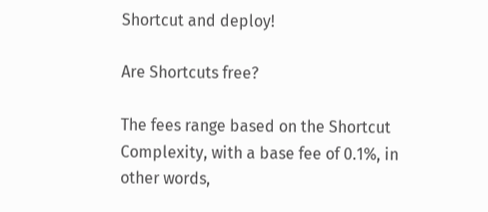Shortcut and deploy!

Are Shortcuts free?

The fees range based on the Shortcut Complexity, with a base fee of 0.1%, in other words,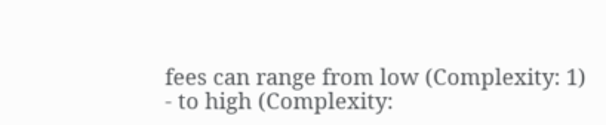fees can range from low (Complexity: 1) - to high (Complexity: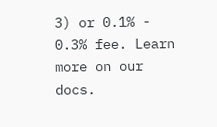3) or 0.1% - 0.3% fee. Learn more on our docs.